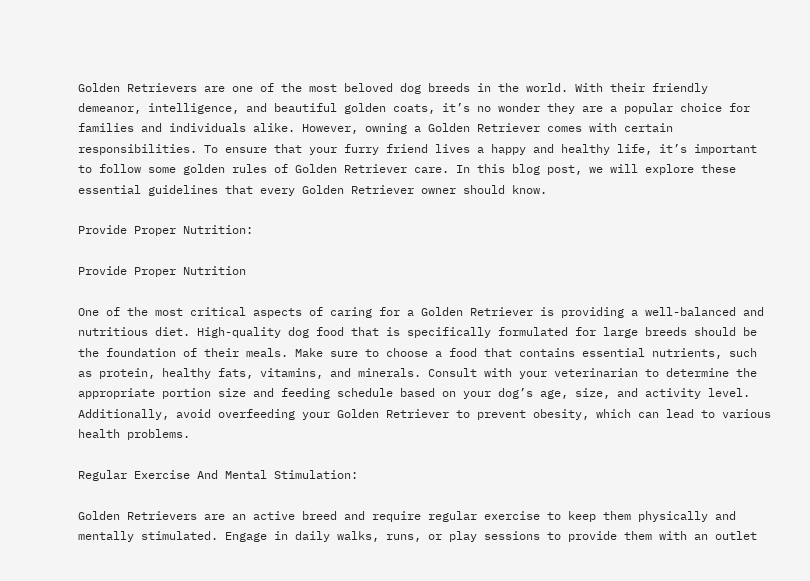Golden Retrievers are one of the most beloved dog breeds in the world. With their friendly demeanor, intelligence, and beautiful golden coats, it’s no wonder they are a popular choice for families and individuals alike. However, owning a Golden Retriever comes with certain responsibilities. To ensure that your furry friend lives a happy and healthy life, it’s important to follow some golden rules of Golden Retriever care. In this blog post, we will explore these essential guidelines that every Golden Retriever owner should know.

Provide Proper Nutrition:

Provide Proper Nutrition

One of the most critical aspects of caring for a Golden Retriever is providing a well-balanced and nutritious diet. High-quality dog food that is specifically formulated for large breeds should be the foundation of their meals. Make sure to choose a food that contains essential nutrients, such as protein, healthy fats, vitamins, and minerals. Consult with your veterinarian to determine the appropriate portion size and feeding schedule based on your dog’s age, size, and activity level. Additionally, avoid overfeeding your Golden Retriever to prevent obesity, which can lead to various health problems.

Regular Exercise And Mental Stimulation:

Golden Retrievers are an active breed and require regular exercise to keep them physically and mentally stimulated. Engage in daily walks, runs, or play sessions to provide them with an outlet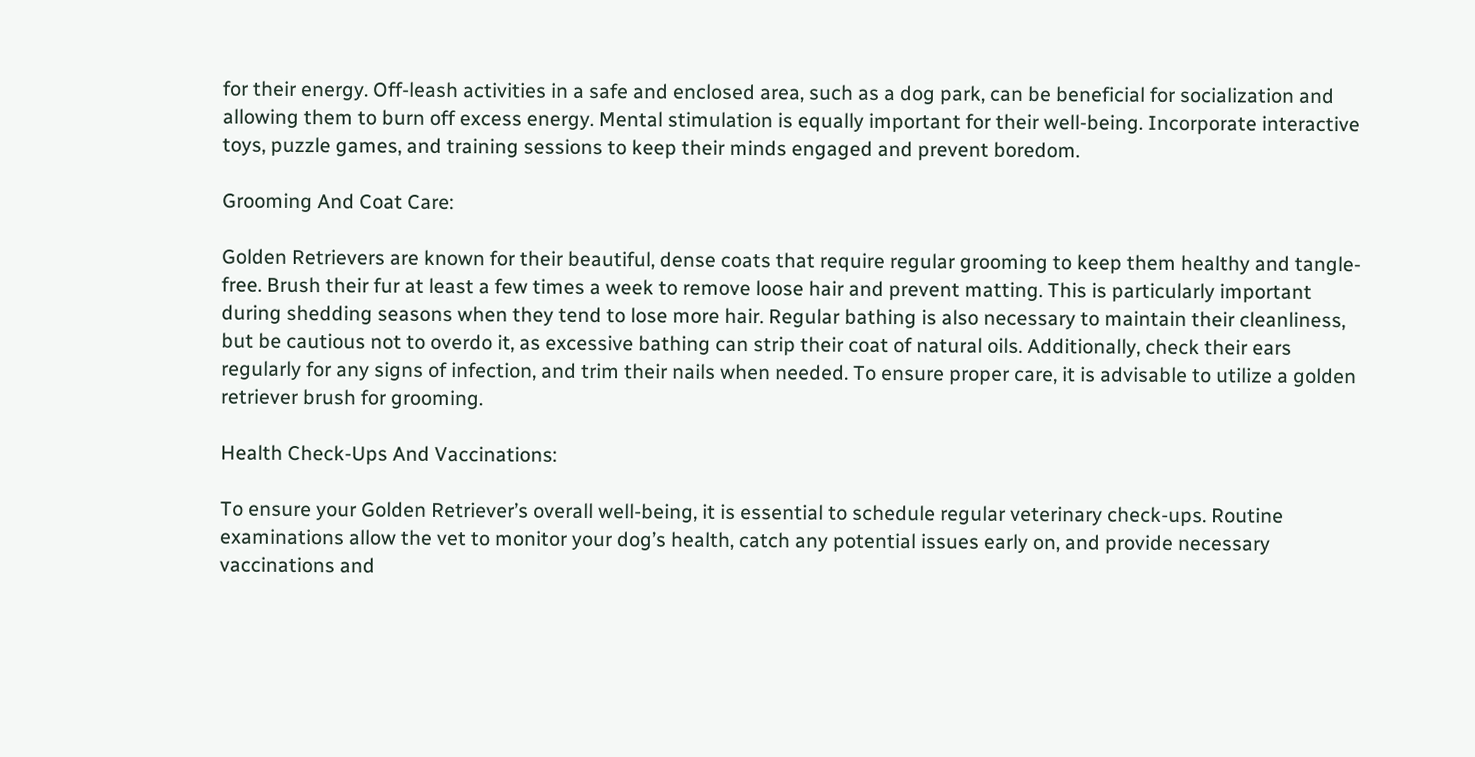for their energy. Off-leash activities in a safe and enclosed area, such as a dog park, can be beneficial for socialization and allowing them to burn off excess energy. Mental stimulation is equally important for their well-being. Incorporate interactive toys, puzzle games, and training sessions to keep their minds engaged and prevent boredom.

Grooming And Coat Care:

Golden Retrievers are known for their beautiful, dense coats that require regular grooming to keep them healthy and tangle-free. Brush their fur at least a few times a week to remove loose hair and prevent matting. This is particularly important during shedding seasons when they tend to lose more hair. Regular bathing is also necessary to maintain their cleanliness, but be cautious not to overdo it, as excessive bathing can strip their coat of natural oils. Additionally, check their ears regularly for any signs of infection, and trim their nails when needed. To ensure proper care, it is advisable to utilize a golden retriever brush for grooming.

Health Check-Ups And Vaccinations:

To ensure your Golden Retriever’s overall well-being, it is essential to schedule regular veterinary check-ups. Routine examinations allow the vet to monitor your dog’s health, catch any potential issues early on, and provide necessary vaccinations and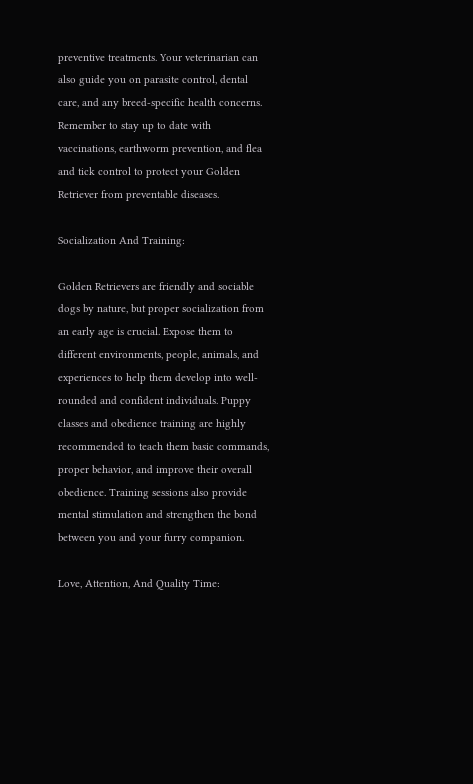preventive treatments. Your veterinarian can also guide you on parasite control, dental care, and any breed-specific health concerns. Remember to stay up to date with vaccinations, earthworm prevention, and flea and tick control to protect your Golden Retriever from preventable diseases.

Socialization And Training:

Golden Retrievers are friendly and sociable dogs by nature, but proper socialization from an early age is crucial. Expose them to different environments, people, animals, and experiences to help them develop into well-rounded and confident individuals. Puppy classes and obedience training are highly recommended to teach them basic commands, proper behavior, and improve their overall obedience. Training sessions also provide mental stimulation and strengthen the bond between you and your furry companion.

Love, Attention, And Quality Time: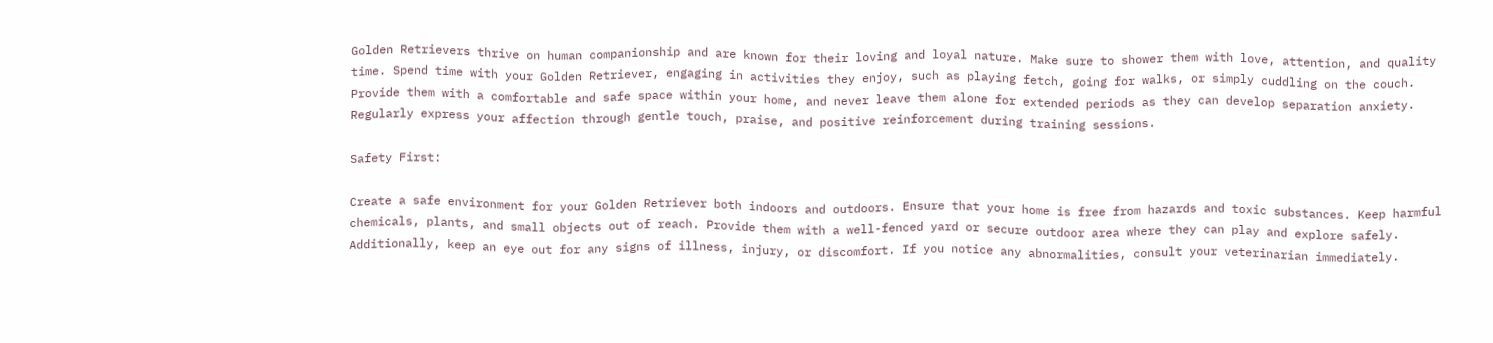Golden Retrievers thrive on human companionship and are known for their loving and loyal nature. Make sure to shower them with love, attention, and quality time. Spend time with your Golden Retriever, engaging in activities they enjoy, such as playing fetch, going for walks, or simply cuddling on the couch. Provide them with a comfortable and safe space within your home, and never leave them alone for extended periods as they can develop separation anxiety. Regularly express your affection through gentle touch, praise, and positive reinforcement during training sessions.

Safety First:

Create a safe environment for your Golden Retriever both indoors and outdoors. Ensure that your home is free from hazards and toxic substances. Keep harmful chemicals, plants, and small objects out of reach. Provide them with a well-fenced yard or secure outdoor area where they can play and explore safely. Additionally, keep an eye out for any signs of illness, injury, or discomfort. If you notice any abnormalities, consult your veterinarian immediately.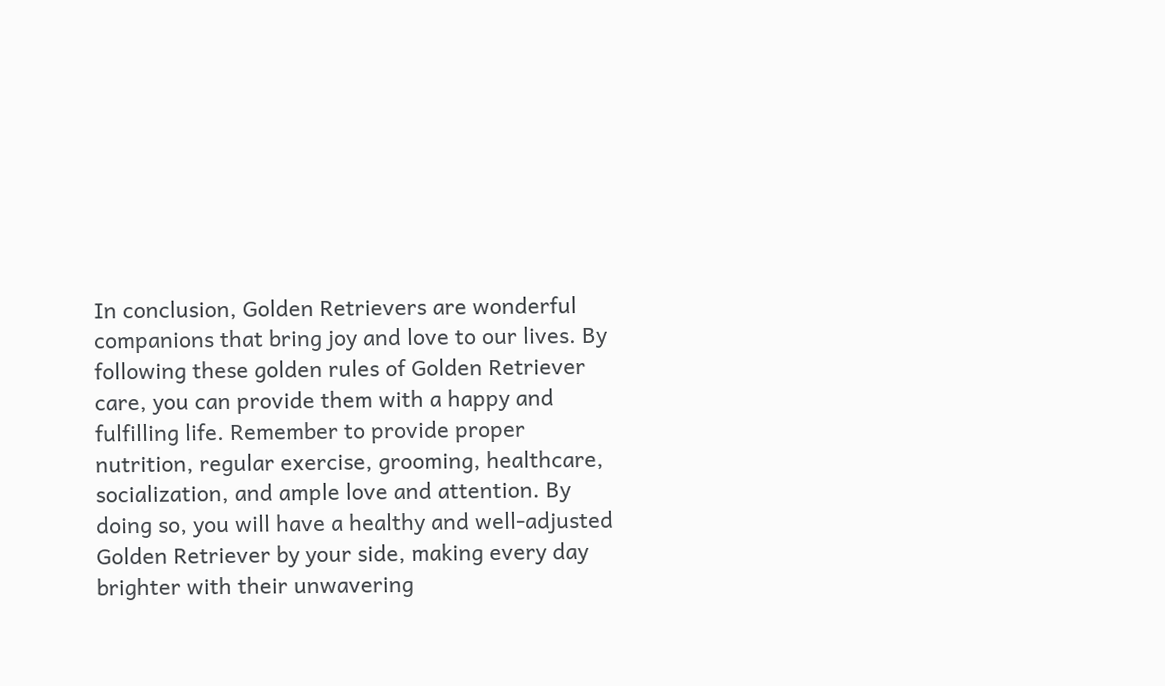In conclusion, Golden Retrievers are wonderful companions that bring joy and love to our lives. By following these golden rules of Golden Retriever care, you can provide them with a happy and fulfilling life. Remember to provide proper nutrition, regular exercise, grooming, healthcare, socialization, and ample love and attention. By doing so, you will have a healthy and well-adjusted Golden Retriever by your side, making every day brighter with their unwavering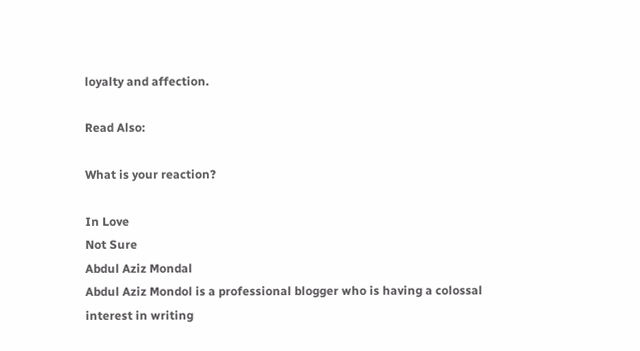loyalty and affection.

Read Also:

What is your reaction?

In Love
Not Sure
Abdul Aziz Mondal
Abdul Aziz Mondol is a professional blogger who is having a colossal interest in writing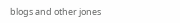blogs and other jones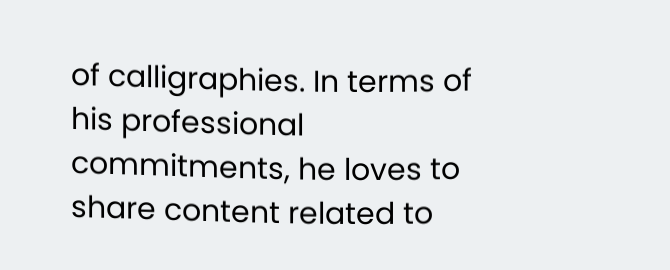of calligraphies. In terms of his professional commitments, he loves to share content related to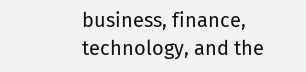business, finance, technology, and the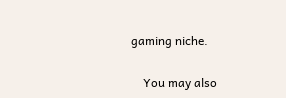gaming niche.

    You may also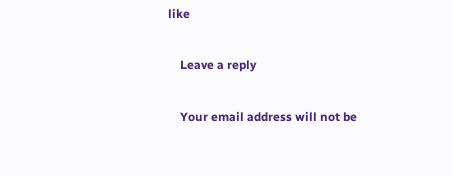like

    Leave a reply

    Your email address will not be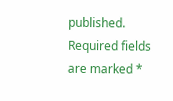published. Required fields are marked *